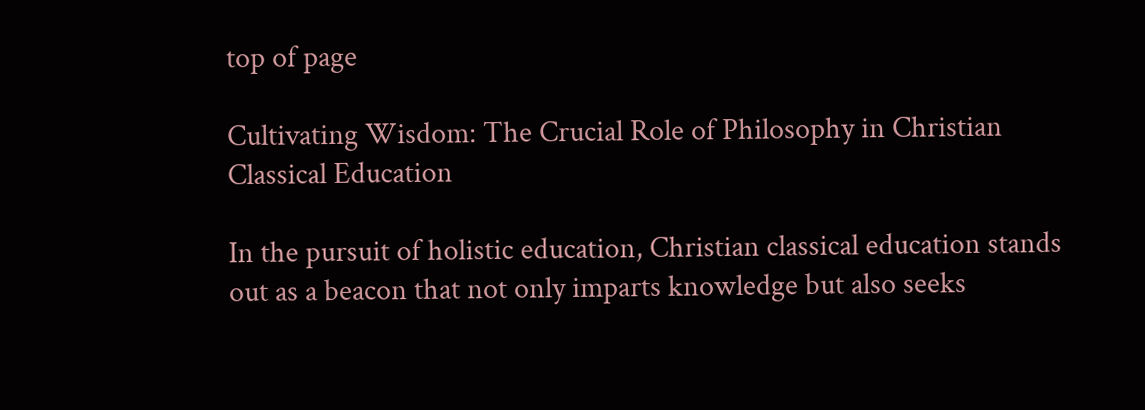top of page

Cultivating Wisdom: The Crucial Role of Philosophy in Christian Classical Education

In the pursuit of holistic education, Christian classical education stands out as a beacon that not only imparts knowledge but also seeks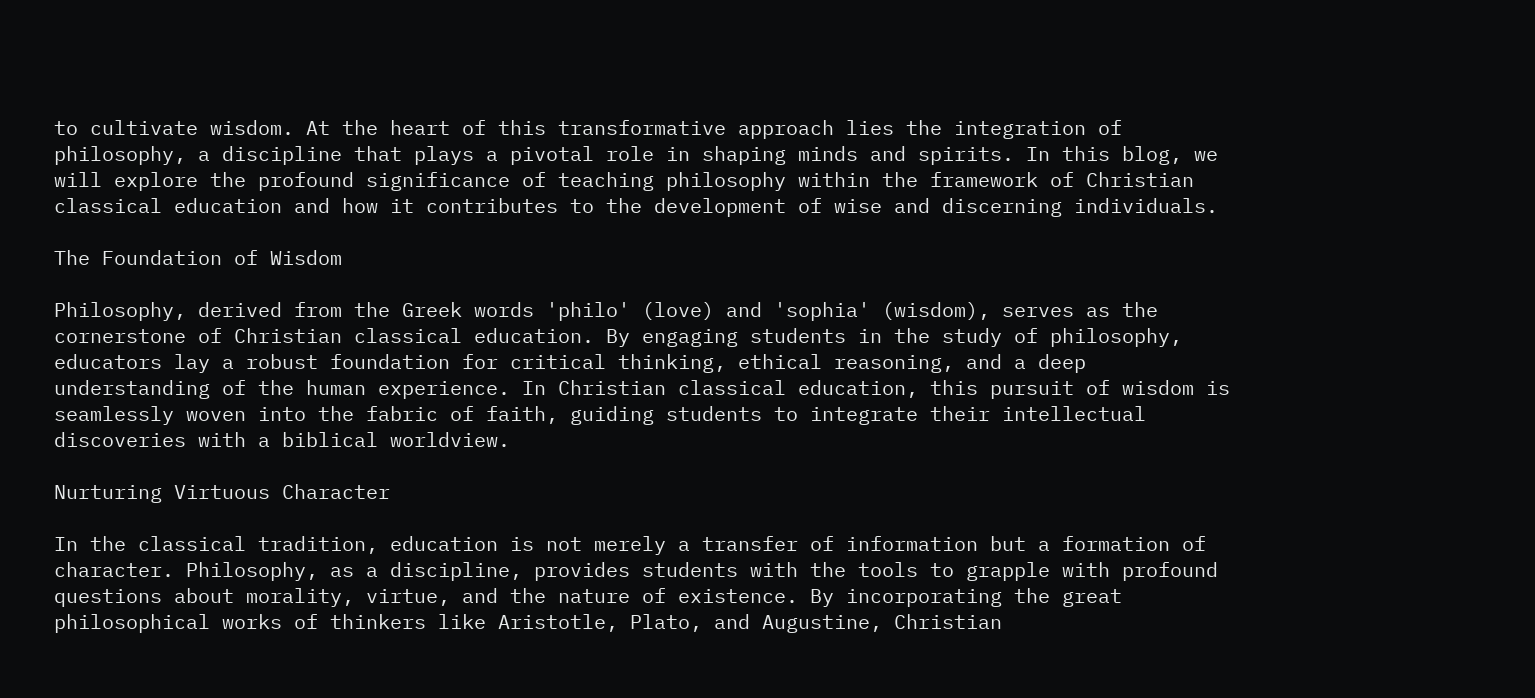to cultivate wisdom. At the heart of this transformative approach lies the integration of philosophy, a discipline that plays a pivotal role in shaping minds and spirits. In this blog, we will explore the profound significance of teaching philosophy within the framework of Christian classical education and how it contributes to the development of wise and discerning individuals.

The Foundation of Wisdom

Philosophy, derived from the Greek words 'philo' (love) and 'sophia' (wisdom), serves as the cornerstone of Christian classical education. By engaging students in the study of philosophy, educators lay a robust foundation for critical thinking, ethical reasoning, and a deep understanding of the human experience. In Christian classical education, this pursuit of wisdom is seamlessly woven into the fabric of faith, guiding students to integrate their intellectual discoveries with a biblical worldview.

Nurturing Virtuous Character

In the classical tradition, education is not merely a transfer of information but a formation of character. Philosophy, as a discipline, provides students with the tools to grapple with profound questions about morality, virtue, and the nature of existence. By incorporating the great philosophical works of thinkers like Aristotle, Plato, and Augustine, Christian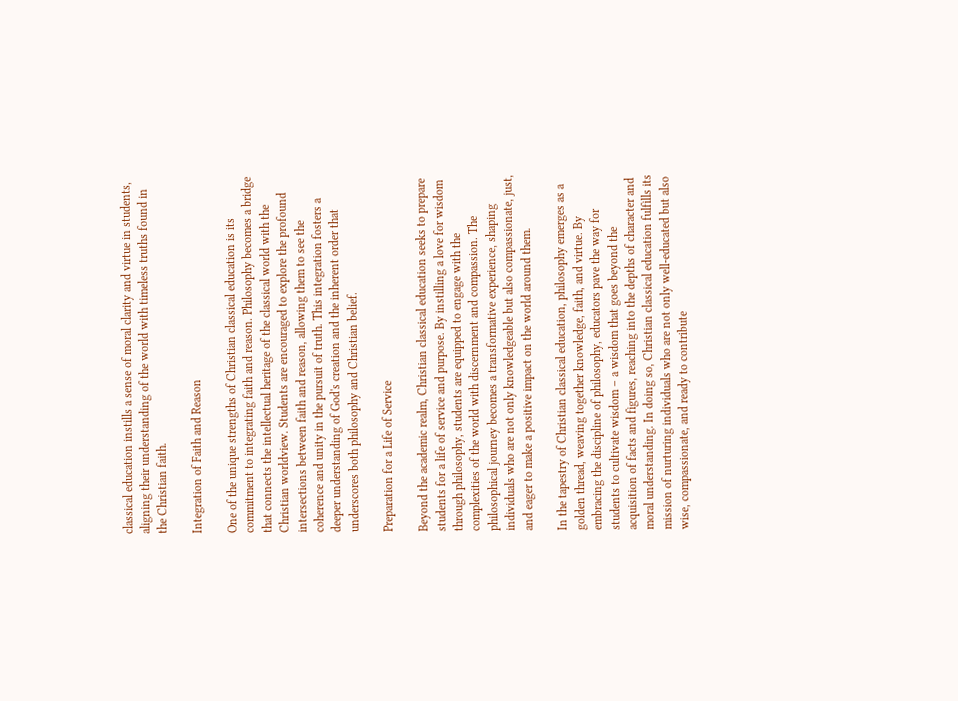classical education instills a sense of moral clarity and virtue in students, aligning their understanding of the world with timeless truths found in the Christian faith.

Integration of Faith and Reason

One of the unique strengths of Christian classical education is its commitment to integrating faith and reason. Philosophy becomes a bridge that connects the intellectual heritage of the classical world with the Christian worldview. Students are encouraged to explore the profound intersections between faith and reason, allowing them to see the coherence and unity in the pursuit of truth. This integration fosters a deeper understanding of God's creation and the inherent order that underscores both philosophy and Christian belief.

Preparation for a Life of Service

Beyond the academic realm, Christian classical education seeks to prepare students for a life of service and purpose. By instilling a love for wisdom through philosophy, students are equipped to engage with the complexities of the world with discernment and compassion. The philosophical journey becomes a transformative experience, shaping individuals who are not only knowledgeable but also compassionate, just, and eager to make a positive impact on the world around them.

In the tapestry of Christian classical education, philosophy emerges as a golden thread, weaving together knowledge, faith, and virtue. By embracing the discipline of philosophy, educators pave the way for students to cultivate wisdom – a wisdom that goes beyond the acquisition of facts and figures, reaching into the depths of character and moral understanding. In doing so, Christian classical education fulfills its mission of nurturing individuals who are not only well-educated but also wise, compassionate, and ready to contribute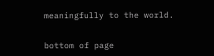meaningfully to the world.


bottom of page